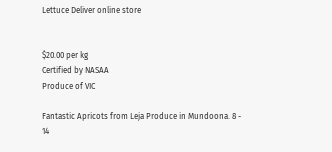Lettuce Deliver online store


$20.00 per kg
Certified by NASAA
Produce of VIC

Fantastic Apricots from Leja Produce in Mundoona. 8 - 14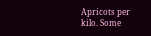Apricots per kilo. Some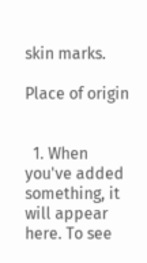skin marks.

Place of origin


  1. When you've added something, it will appear here. To see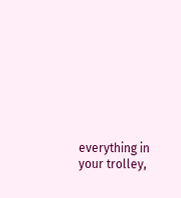everything in your trolley,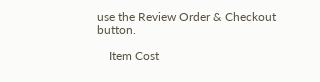use the Review Order & Checkout button.

    Item Cost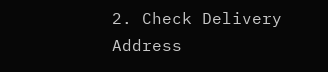2. Check Delivery Address